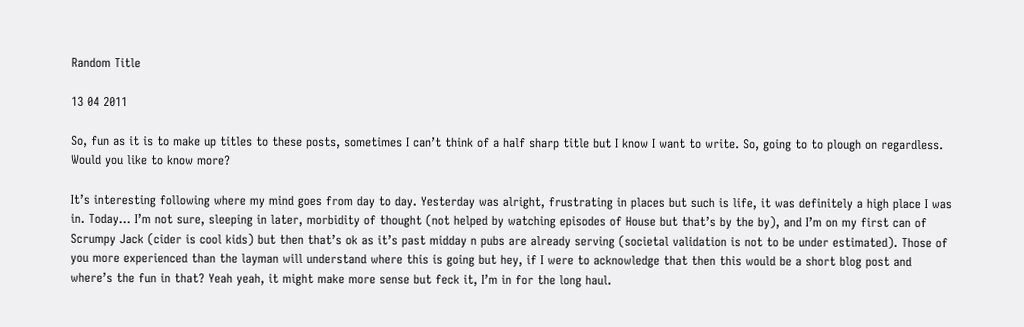Random Title

13 04 2011

So, fun as it is to make up titles to these posts, sometimes I can’t think of a half sharp title but I know I want to write. So, going to to plough on regardless. Would you like to know more?

It’s interesting following where my mind goes from day to day. Yesterday was alright, frustrating in places but such is life, it was definitely a high place I was in. Today… I’m not sure, sleeping in later, morbidity of thought (not helped by watching episodes of House but that’s by the by), and I’m on my first can of Scrumpy Jack (cider is cool kids) but then that’s ok as it’s past midday n pubs are already serving (societal validation is not to be under estimated). Those of you more experienced than the layman will understand where this is going but hey, if I were to acknowledge that then this would be a short blog post and where’s the fun in that? Yeah yeah, it might make more sense but feck it, I’m in for the long haul.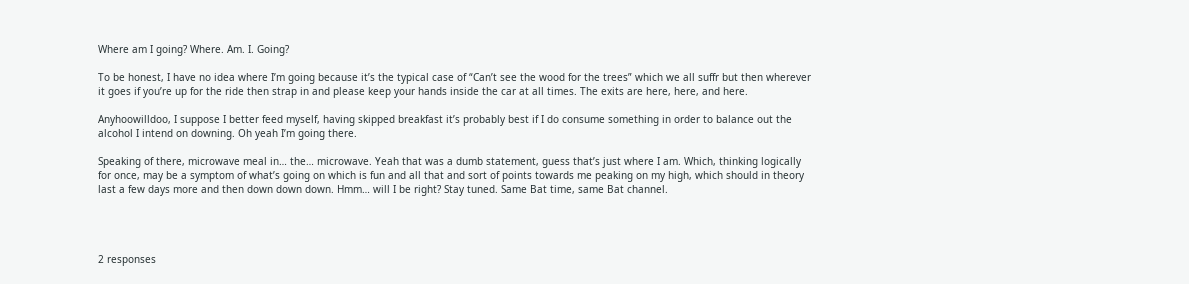Where am I going? Where. Am. I. Going?

To be honest, I have no idea where I’m going because it’s the typical case of “Can’t see the wood for the trees” which we all suffr but then wherever it goes if you’re up for the ride then strap in and please keep your hands inside the car at all times. The exits are here, here, and here.

Anyhoowilldoo, I suppose I better feed myself, having skipped breakfast it’s probably best if I do consume something in order to balance out the alcohol I intend on downing. Oh yeah I’m going there.

Speaking of there, microwave meal in… the… microwave. Yeah that was a dumb statement, guess that’s just where I am. Which, thinking logically for once, may be a symptom of what’s going on which is fun and all that and sort of points towards me peaking on my high, which should in theory last a few days more and then down down down. Hmm… will I be right? Stay tuned. Same Bat time, same Bat channel.




2 responses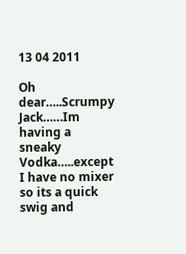13 04 2011

Oh dear…..Scrumpy Jack……Im having a sneaky Vodka…..except I have no mixer so its a quick swig and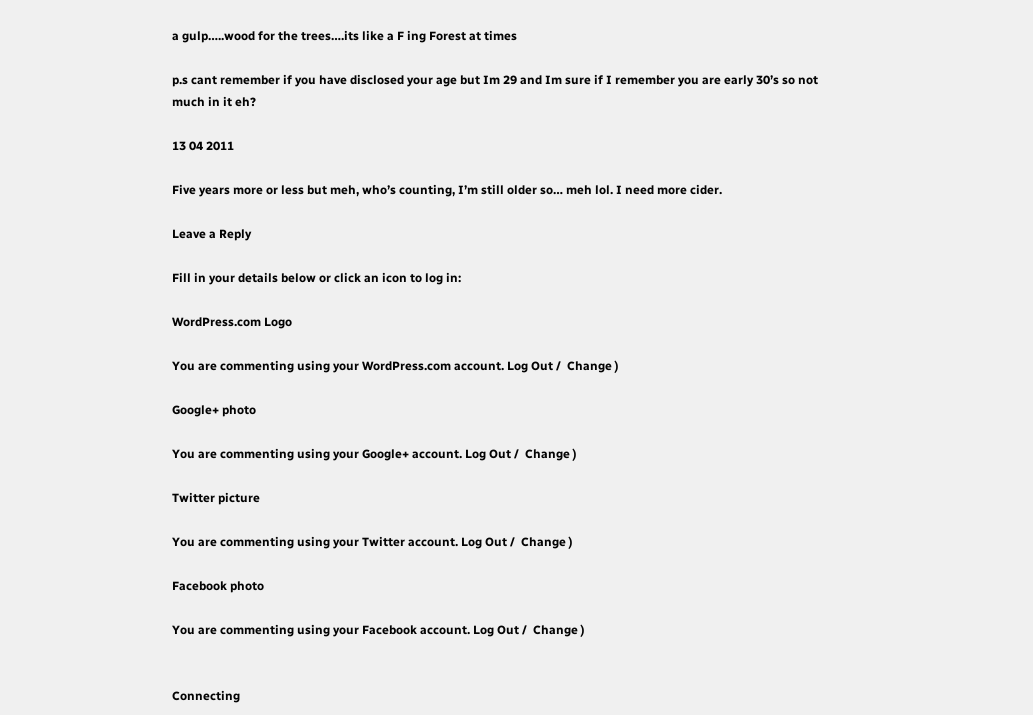a gulp…..wood for the trees….its like a F ing Forest at times

p.s cant remember if you have disclosed your age but Im 29 and Im sure if I remember you are early 30’s so not much in it eh?

13 04 2011

Five years more or less but meh, who’s counting, I’m still older so… meh lol. I need more cider.

Leave a Reply

Fill in your details below or click an icon to log in:

WordPress.com Logo

You are commenting using your WordPress.com account. Log Out /  Change )

Google+ photo

You are commenting using your Google+ account. Log Out /  Change )

Twitter picture

You are commenting using your Twitter account. Log Out /  Change )

Facebook photo

You are commenting using your Facebook account. Log Out /  Change )


Connecting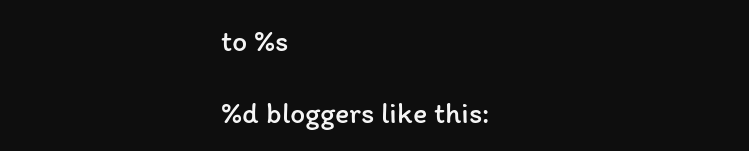to %s

%d bloggers like this: